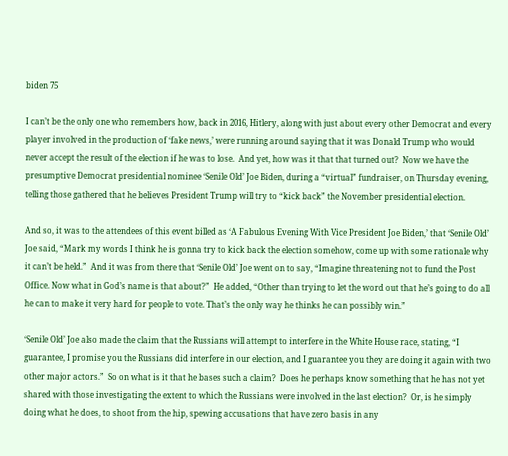biden 75

I can’t be the only one who remembers how, back in 2016, Hitlery, along with just about every other Democrat and every player involved in the production of ‘fake news,’ were running around saying that it was Donald Trump who would never accept the result of the election if he was to lose.  And yet, how was it that that turned out?  Now we have the presumptive Democrat presidential nominee ‘Senile Old’ Joe Biden, during a “virtual” fundraiser, on Thursday evening, telling those gathered that he believes President Trump will try to “kick back” the November presidential election.

And so, it was to the attendees of this event billed as ‘A Fabulous Evening With Vice President Joe Biden,’ that ‘Senile Old’ Joe said, “Mark my words I think he is gonna try to kick back the election somehow, come up with some rationale why it can’t be held.”  And it was from there that ‘Senile Old’ Joe went on to say, “Imagine threatening not to fund the Post Office. Now what in God’s name is that about?”  He added, “Other than trying to let the word out that he’s going to do all he can to make it very hard for people to vote. That’s the only way he thinks he can possibly win.”

‘Senile Old’ Joe also made the claim that the Russians will attempt to interfere in the White House race, stating, “I guarantee, I promise you the Russians did interfere in our election, and I guarantee you they are doing it again with two other major actors.”  So on what is it that he bases such a claim?  Does he perhaps know something that he has not yet shared with those investigating the extent to which the Russians were involved in the last election?  Or, is he simply doing what he does, to shoot from the hip, spewing accusations that have zero basis in any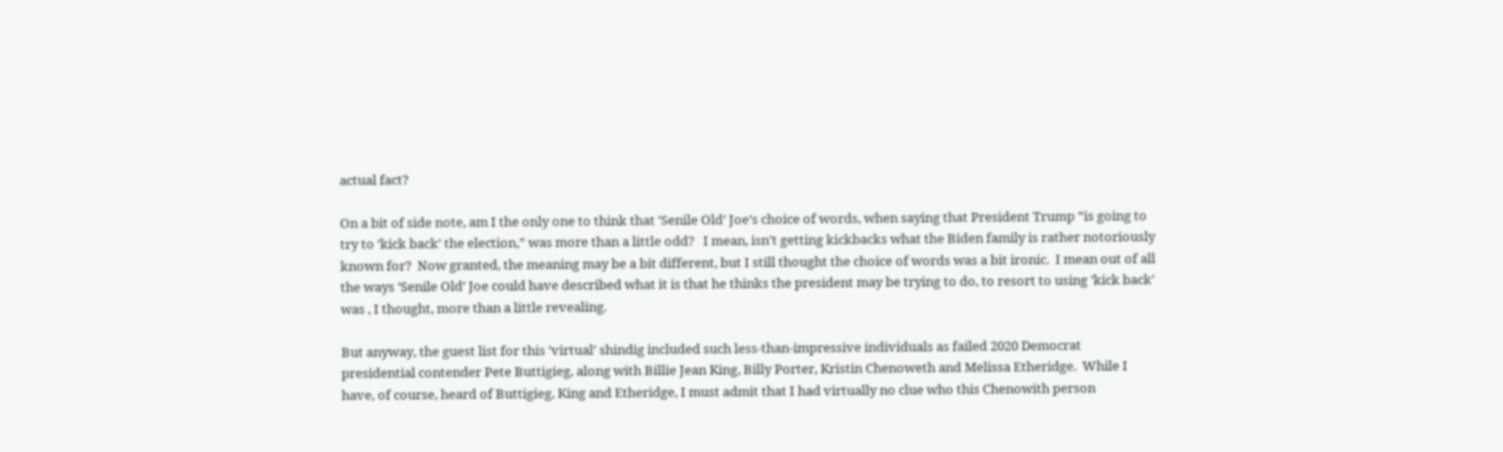actual fact?

On a bit of side note, am I the only one to think that ‘Senile Old’ Joe’s choice of words, when saying that President Trump “is going to try to ‘kick back’ the election,” was more than a little odd?   I mean, isn’t getting kickbacks what the Biden family is rather notoriously known for?  Now granted, the meaning may be a bit different, but I still thought the choice of words was a bit ironic.  I mean out of all the ways ‘Senile Old’ Joe could have described what it is that he thinks the president may be trying to do, to resort to using ‘kick back’ was , I thought, more than a little revealing.

But anyway, the guest list for this ‘virtual’ shindig included such less-than-impressive individuals as failed 2020 Democrat presidential contender Pete Buttigieg, along with Billie Jean King, Billy Porter, Kristin Chenoweth and Melissa Etheridge.  While I have, of course, heard of Buttigieg, King and Etheridge, I must admit that I had virtually no clue who this Chenowith person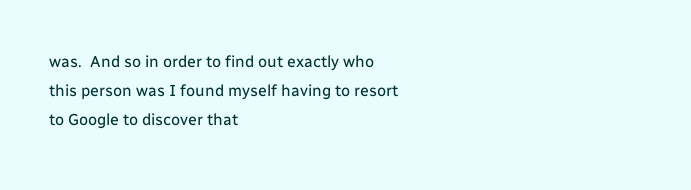was.  And so in order to find out exactly who this person was I found myself having to resort to Google to discover that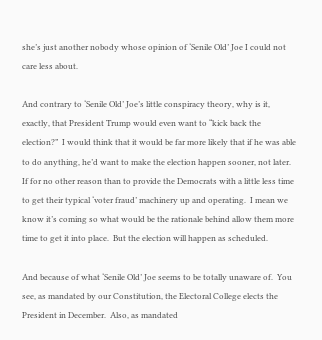she’s just another nobody whose opinion of ‘Senile Old’ Joe I could not care less about.

And contrary to ‘Senile Old’ Joe’s little conspiracy theory, why is it, exactly, that President Trump would even want to “kick back the election?”  I would think that it would be far more likely that if he was able to do anything, he’d want to make the election happen sooner, not later.  If for no other reason than to provide the Democrats with a little less time to get their typical ‘voter fraud’ machinery up and operating.  I mean we know it’s coming so what would be the rationale behind allow them more time to get it into place.  But the election will happen as scheduled.

And because of what ‘Senile Old’ Joe seems to be totally unaware of.  You see, as mandated by our Constitution, the Electoral College elects the President in December.  Also, as mandated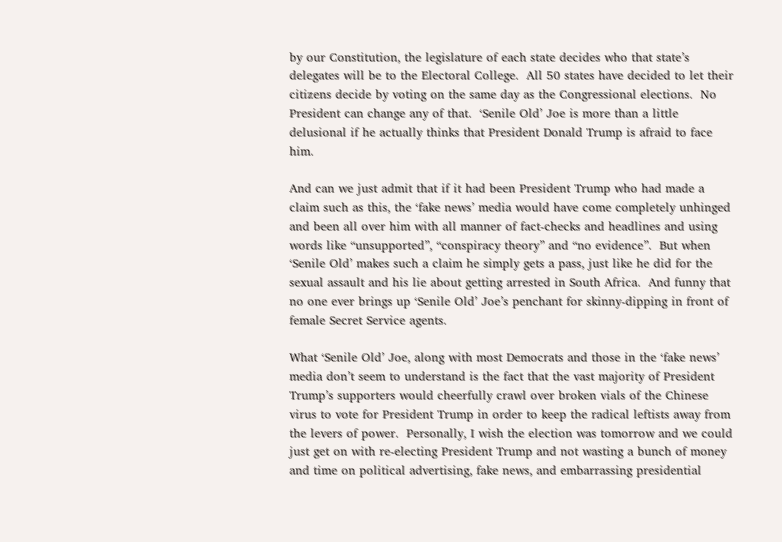by our Constitution, the legislature of each state decides who that state’s delegates will be to the Electoral College.  All 50 states have decided to let their citizens decide by voting on the same day as the Congressional elections.  No President can change any of that.  ‘Senile Old’ Joe is more than a little delusional if he actually thinks that President Donald Trump is afraid to face him.

And can we just admit that if it had been President Trump who had made a claim such as this, the ‘fake news’ media would have come completely unhinged and been all over him with all manner of fact-checks and headlines and using words like “unsupported”, “conspiracy theory” and “no evidence”.  But when ‘Senile Old’ makes such a claim he simply gets a pass, just like he did for the sexual assault and his lie about getting arrested in South Africa.  And funny that no one ever brings up ‘Senile Old’ Joe’s penchant for skinny-dipping in front of female Secret Service agents.

What ‘Senile Old’ Joe, along with most Democrats and those in the ‘fake news’ media don’t seem to understand is the fact that the vast majority of President Trump’s supporters would cheerfully crawl over broken vials of the Chinese virus to vote for President Trump in order to keep the radical leftists away from the levers of power.  Personally, I wish the election was tomorrow and we could just get on with re-electing President Trump and not wasting a bunch of money and time on political advertising, fake news, and embarrassing presidential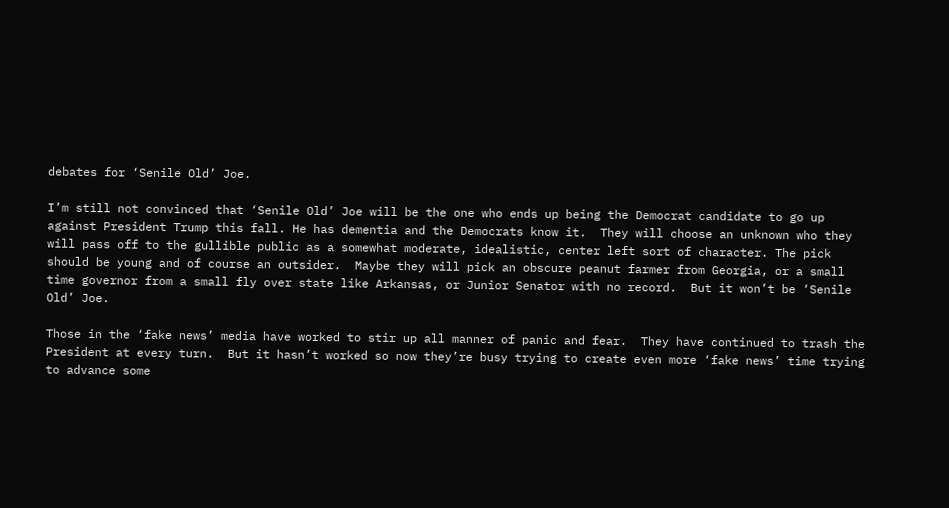debates for ‘Senile Old’ Joe.

I’m still not convinced that ‘Senile Old’ Joe will be the one who ends up being the Democrat candidate to go up against President Trump this fall. He has dementia and the Democrats know it.  They will choose an unknown who they will pass off to the gullible public as a somewhat moderate, idealistic, center left sort of character. The pick should be young and of course an outsider.  Maybe they will pick an obscure peanut farmer from Georgia, or a small time governor from a small fly over state like Arkansas, or Junior Senator with no record.  But it won’t be ‘Senile Old’ Joe.

Those in the ‘fake news’ media have worked to stir up all manner of panic and fear.  They have continued to trash the President at every turn.  But it hasn’t worked so now they’re busy trying to create even more ‘fake news’ time trying to advance some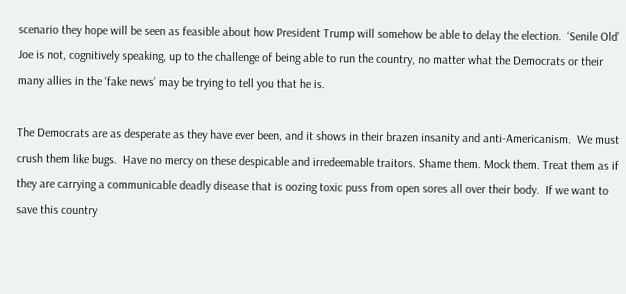scenario they hope will be seen as feasible about how President Trump will somehow be able to delay the election.  ‘Senile Old’ Joe is not, cognitively speaking, up to the challenge of being able to run the country, no matter what the Democrats or their many allies in the ‘fake news’ may be trying to tell you that he is.

The Democrats are as desperate as they have ever been, and it shows in their brazen insanity and anti-Americanism.  We must crush them like bugs.  Have no mercy on these despicable and irredeemable traitors. Shame them. Mock them. Treat them as if they are carrying a communicable deadly disease that is oozing toxic puss from open sores all over their body.  If we want to save this country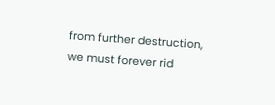from further destruction, we must forever rid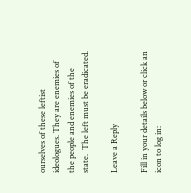ourselves of these leftist ideologues. They are enemies of the people and enemies of the state.  The left must be eradicated.

Leave a Reply

Fill in your details below or click an icon to log in: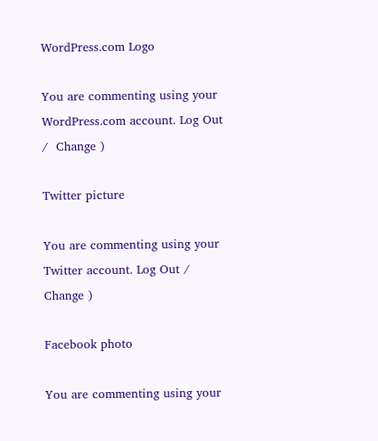WordPress.com Logo

You are commenting using your WordPress.com account. Log Out /  Change )

Twitter picture

You are commenting using your Twitter account. Log Out /  Change )

Facebook photo

You are commenting using your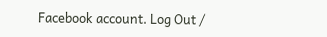Facebook account. Log Out /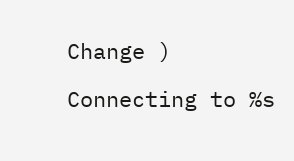Change )

Connecting to %s